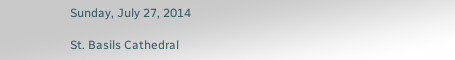Sunday, July 27, 2014

St. Basils Cathedral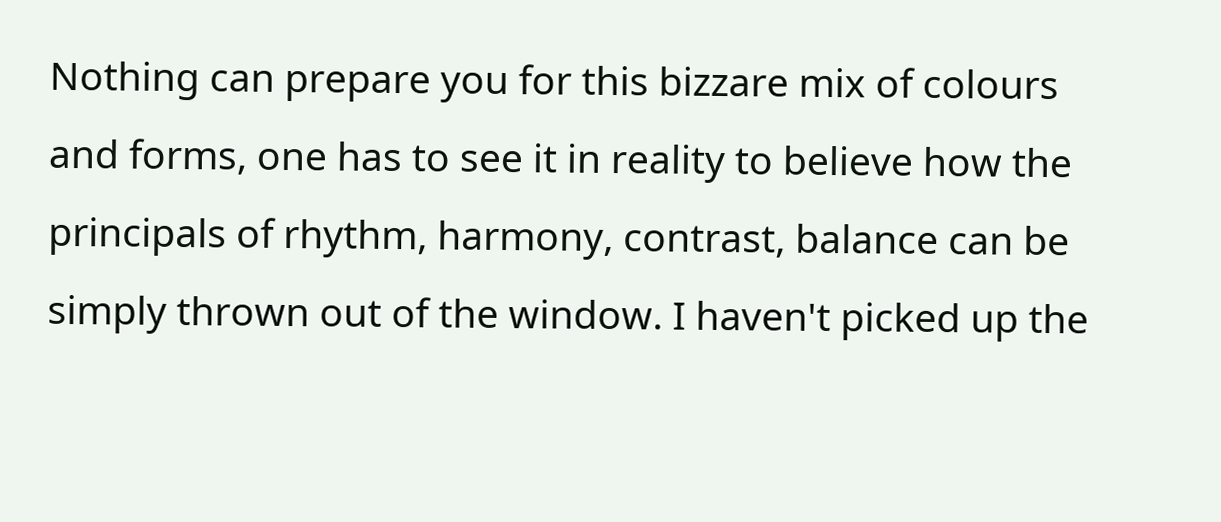Nothing can prepare you for this bizzare mix of colours and forms, one has to see it in reality to believe how the principals of rhythm, harmony, contrast, balance can be simply thrown out of the window. I haven't picked up the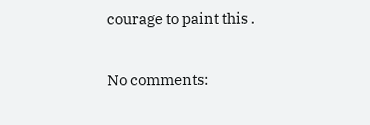courage to paint this .

No comments: